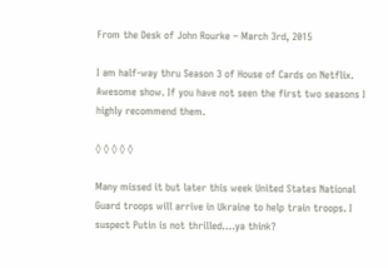From the Desk of John Rourke – March 3rd, 2015

I am half-way thru Season 3 of House of Cards on Netflix. Awesome show. If you have not seen the first two seasons I highly recommend them.

◊ ◊ ◊ ◊ ◊

Many missed it but later this week United States National Guard troops will arrive in Ukraine to help train troops. I suspect Putin is not thrilled….ya think?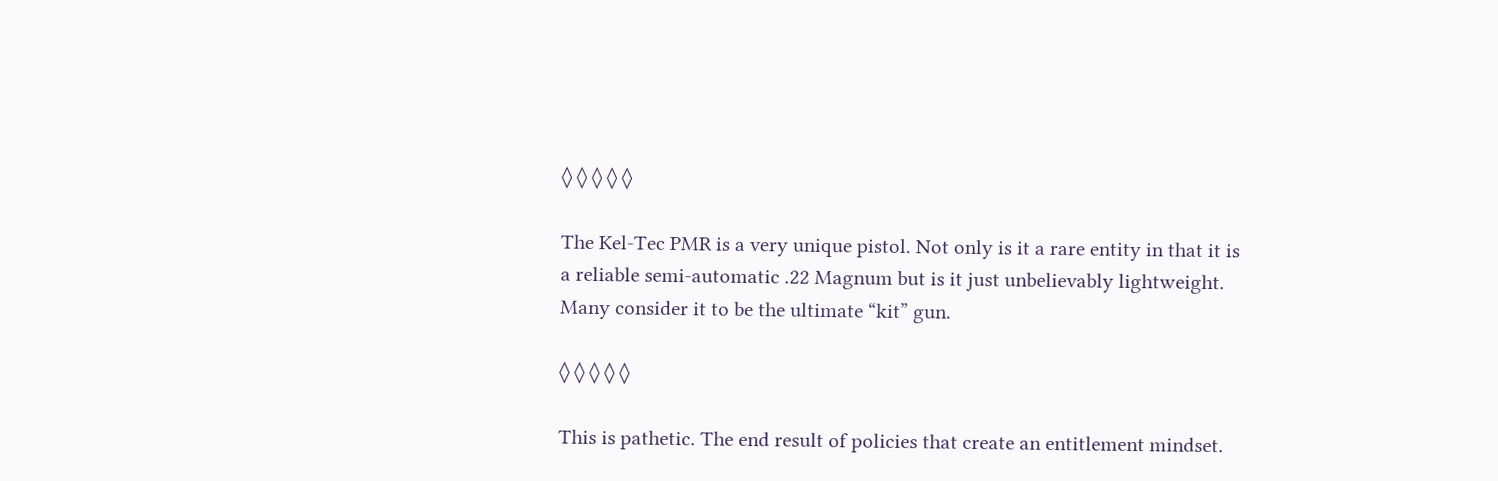◊ ◊ ◊ ◊ ◊

The Kel-Tec PMR is a very unique pistol. Not only is it a rare entity in that it is a reliable semi-automatic .22 Magnum but is it just unbelievably lightweight. Many consider it to be the ultimate “kit” gun.

◊ ◊ ◊ ◊ ◊

This is pathetic. The end result of policies that create an entitlement mindset.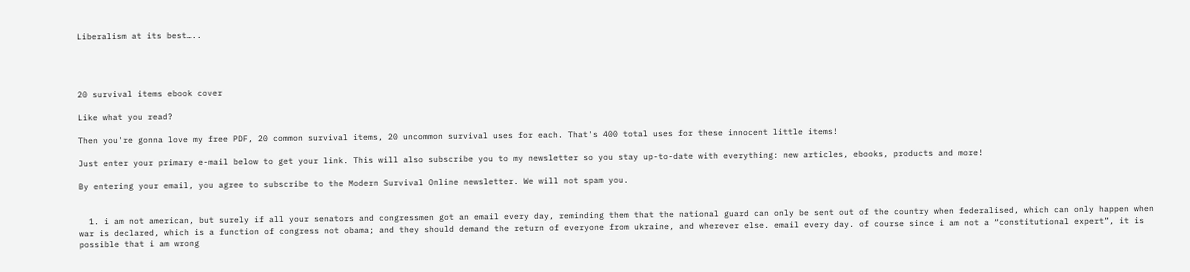Liberalism at its best…..




20 survival items ebook cover

Like what you read?

Then you're gonna love my free PDF, 20 common survival items, 20 uncommon survival uses for each. That's 400 total uses for these innocent little items!

Just enter your primary e-mail below to get your link. This will also subscribe you to my newsletter so you stay up-to-date with everything: new articles, ebooks, products and more!

By entering your email, you agree to subscribe to the Modern Survival Online newsletter. We will not spam you.


  1. i am not american, but surely if all your senators and congressmen got an email every day, reminding them that the national guard can only be sent out of the country when federalised, which can only happen when war is declared, which is a function of congress not obama; and they should demand the return of everyone from ukraine, and wherever else. email every day. of course since i am not a “constitutional expert”, it is possible that i am wrong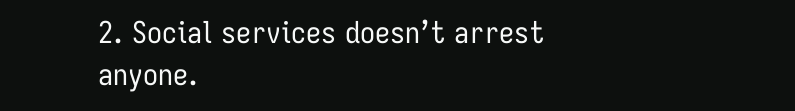2. Social services doesn’t arrest anyone.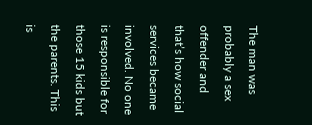The man was probably a sex offender and that’s how social services became involved. No one is responsible for those 15 kids but the parents. This is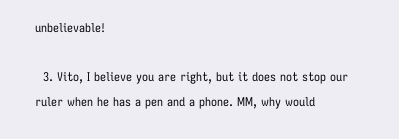unbelievable!

  3. Vito, I believe you are right, but it does not stop our ruler when he has a pen and a phone. MM, why would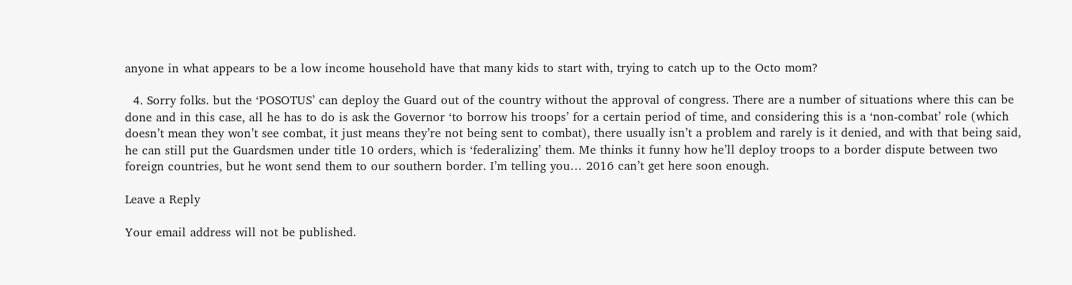anyone in what appears to be a low income household have that many kids to start with, trying to catch up to the Octo mom?

  4. Sorry folks. but the ‘POSOTUS’ can deploy the Guard out of the country without the approval of congress. There are a number of situations where this can be done and in this case, all he has to do is ask the Governor ‘to borrow his troops’ for a certain period of time, and considering this is a ‘non-combat’ role (which doesn’t mean they won’t see combat, it just means they’re not being sent to combat), there usually isn’t a problem and rarely is it denied, and with that being said, he can still put the Guardsmen under title 10 orders, which is ‘federalizing’ them. Me thinks it funny how he’ll deploy troops to a border dispute between two foreign countries, but he wont send them to our southern border. I’m telling you… 2016 can’t get here soon enough.

Leave a Reply

Your email address will not be published.